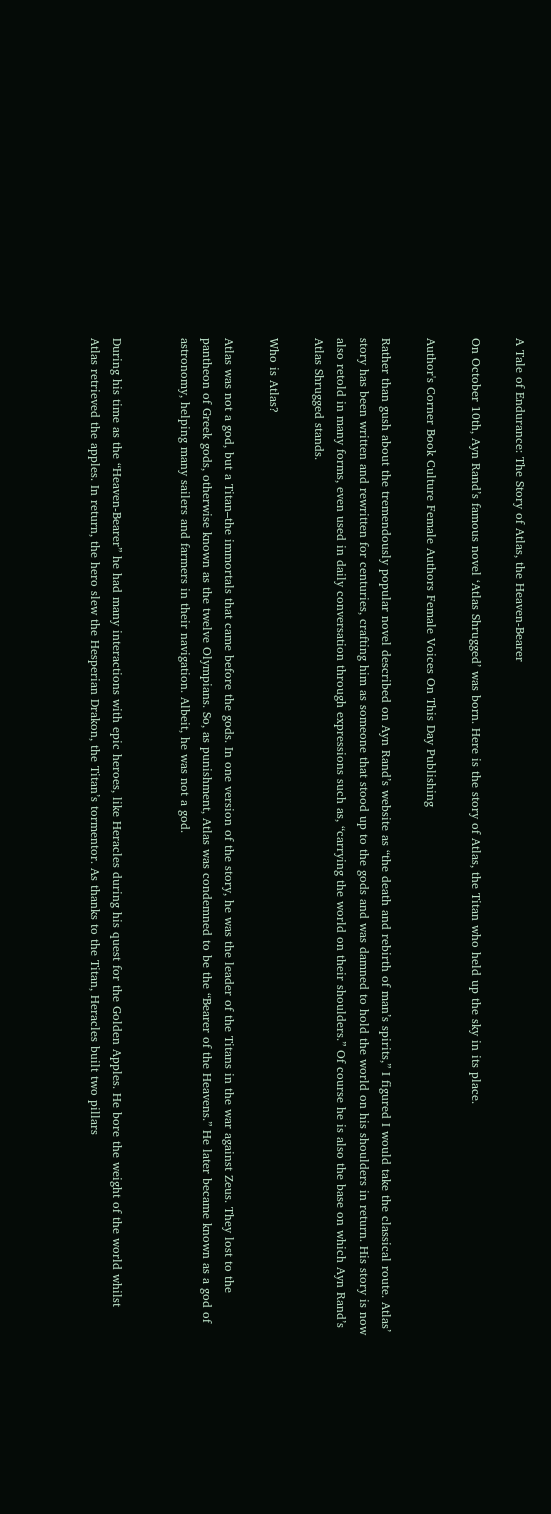A Tale of Endurance: The Story of Atlas, the Heaven-Bearer

On October 10th, Ayn Rand’s famous novel ‘Atlas Shrugged’ was born. Here is the story of Atlas, the Titan who held up the sky in its place.

Author's Corner Book Culture Female Authors Female Voices On This Day Publishing

Rather than gush about the tremendously popular novel described on Ayn Rand’s website as “the death and rebirth of man’s spirits,” I figured I would take the classical route. Atlas’ story has been written and rewritten for centuries, crafting him as someone that stood up to the gods and was damned to hold the world on his shoulders in return. His story is now also retold in many forms, even used in daily conversation through expressions such as, “carrying the world on their shoulders.” Of course he is also the base on which Ayn Rand’s Atlas Shrugged stands.

Who is Atlas?

Atlas was not a god, but a Titan–the immortals that came before the gods. In one version of the story, he was the leader of the Titans in the war against Zeus. They lost to the pantheon of Greek gods, otherwise known as the twelve Olympians. So, as punishment, Atlas was condemned to be the “Bearer of the Heavens.” He later became known as a god of astronomy, helping many sailers and farmers in their navigation. Albeit, he was not a god.


During his time as the “Heaven-Bearer” he had many interactions with epic heroes, like Heracles during his quest for the Golden Apples. He bore the weight of the world whilst Atlas retrieved the apples. In return, the hero slew the Hesperian Drakon, the Titan’s tormentor. As thanks to the Titan, Heracles built two pillars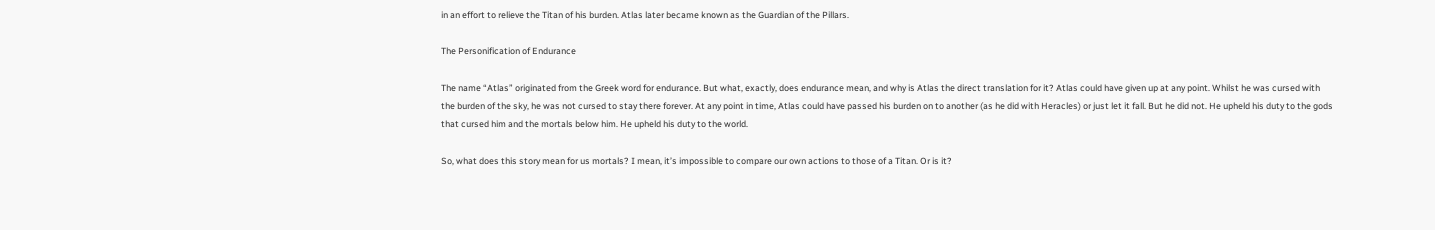in an effort to relieve the Titan of his burden. Atlas later became known as the Guardian of the Pillars.

The Personification of Endurance

The name “Atlas” originated from the Greek word for endurance. But what, exactly, does endurance mean, and why is Atlas the direct translation for it? Atlas could have given up at any point. Whilst he was cursed with the burden of the sky, he was not cursed to stay there forever. At any point in time, Atlas could have passed his burden on to another (as he did with Heracles) or just let it fall. But he did not. He upheld his duty to the gods that cursed him and the mortals below him. He upheld his duty to the world.

So, what does this story mean for us mortals? I mean, it’s impossible to compare our own actions to those of a Titan. Or is it?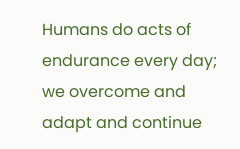Humans do acts of endurance every day; we overcome and adapt and continue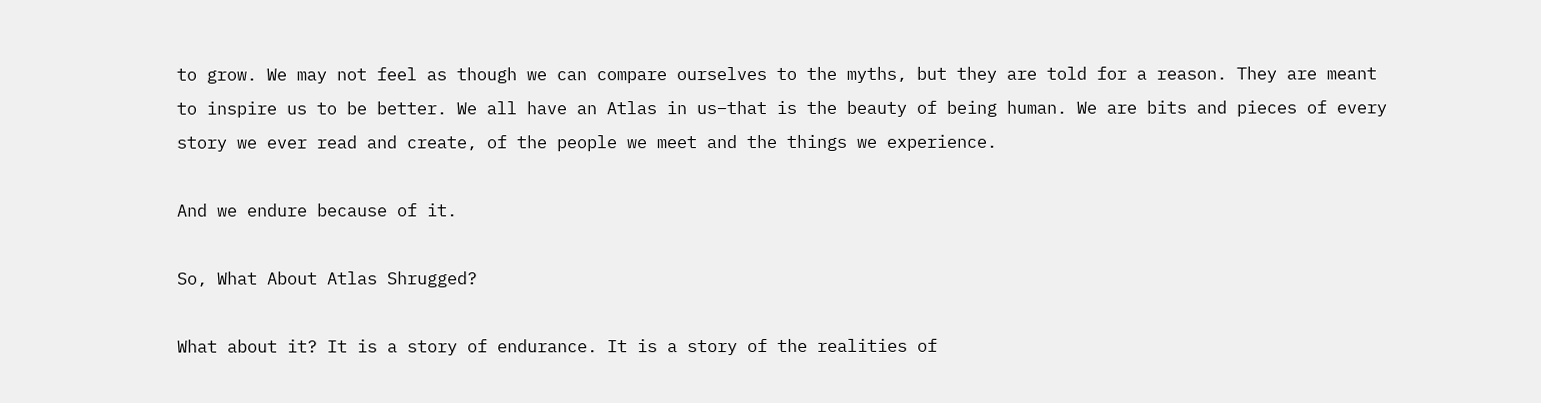to grow. We may not feel as though we can compare ourselves to the myths, but they are told for a reason. They are meant to inspire us to be better. We all have an Atlas in us–that is the beauty of being human. We are bits and pieces of every story we ever read and create, of the people we meet and the things we experience.

And we endure because of it.

So, What About Atlas Shrugged?

What about it? It is a story of endurance. It is a story of the realities of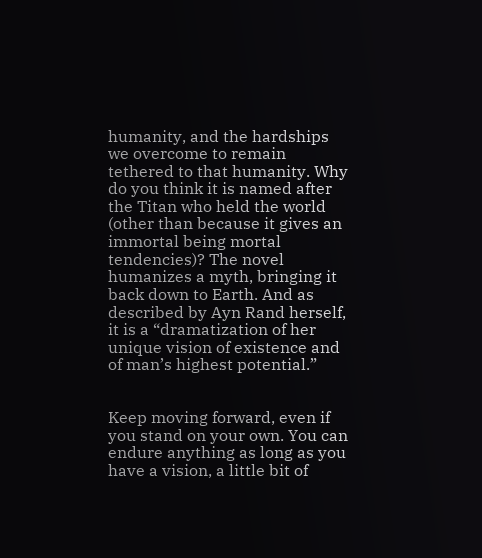humanity, and the hardships we overcome to remain tethered to that humanity. Why do you think it is named after the Titan who held the world (other than because it gives an immortal being mortal tendencies)? The novel humanizes a myth, bringing it back down to Earth. And as described by Ayn Rand herself, it is a “dramatization of her unique vision of existence and of man’s highest potential.”


Keep moving forward, even if you stand on your own. You can endure anything as long as you have a vision, a little bit of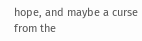hope, and maybe a curse from the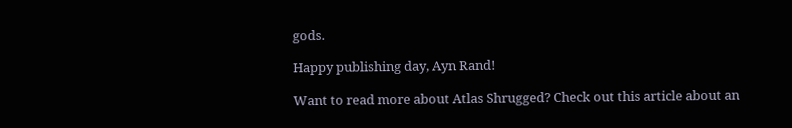gods.

Happy publishing day, Ayn Rand!

Want to read more about Atlas Shrugged? Check out this article about an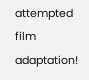attempted film adaptation!